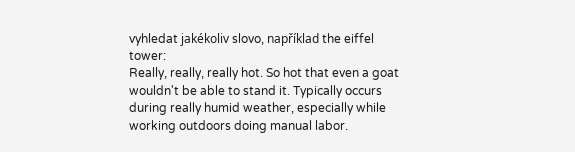vyhledat jakékoliv slovo, například the eiffel tower:
Really, really, really hot. So hot that even a goat wouldn't be able to stand it. Typically occurs during really humid weather, especially while working outdoors doing manual labor.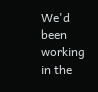We'd been working in the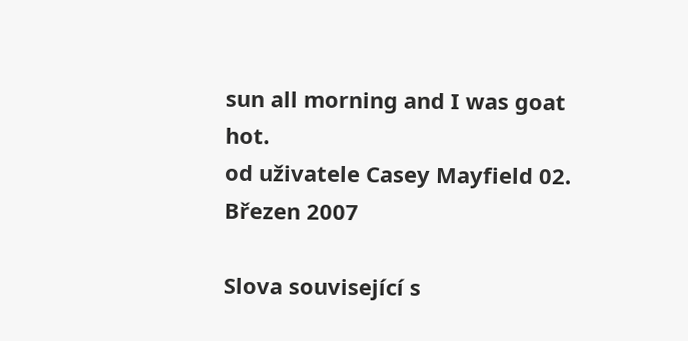sun all morning and I was goat hot.
od uživatele Casey Mayfield 02. Březen 2007

Slova související s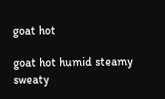goat hot

goat hot humid steamy sweaty